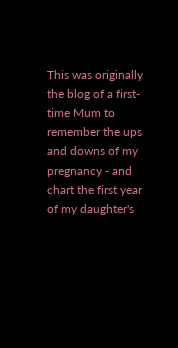This was originally the blog of a first-time Mum to remember the ups and downs of my pregnancy - and chart the first year of my daughter's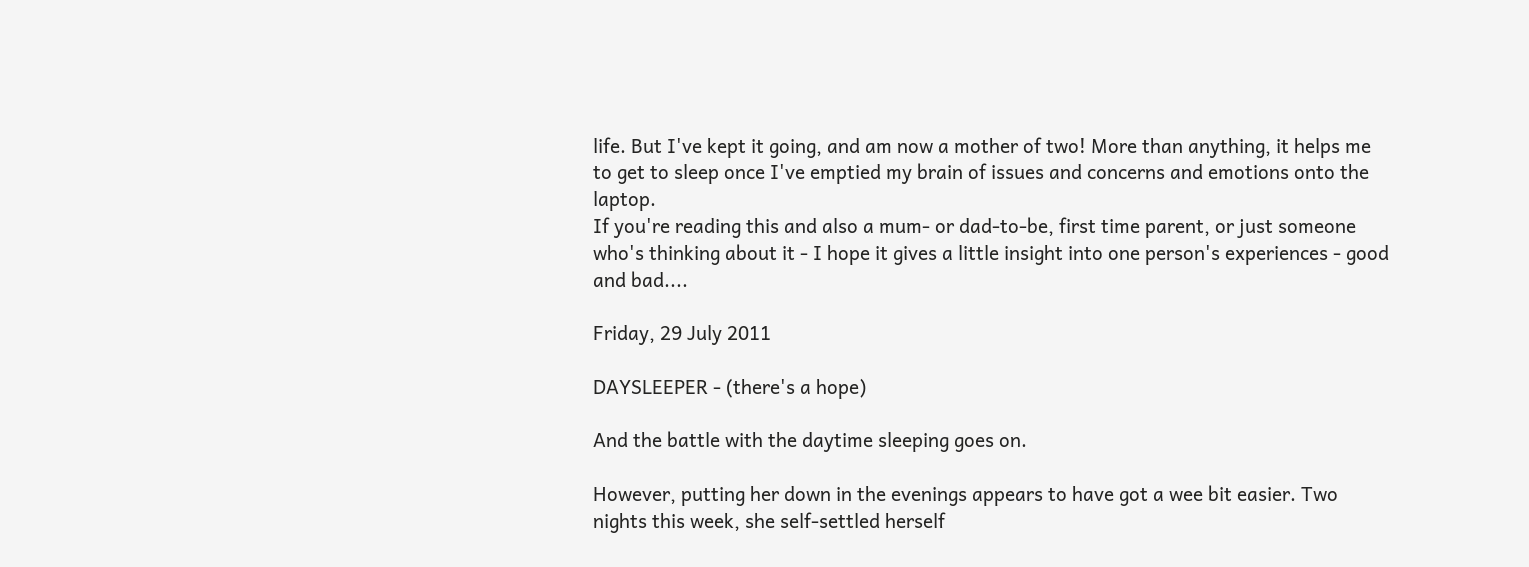life. But I've kept it going, and am now a mother of two! More than anything, it helps me to get to sleep once I've emptied my brain of issues and concerns and emotions onto the laptop.
If you're reading this and also a mum- or dad-to-be, first time parent, or just someone who's thinking about it - I hope it gives a little insight into one person's experiences - good and bad....

Friday, 29 July 2011

DAYSLEEPER - (there's a hope)

And the battle with the daytime sleeping goes on.

However, putting her down in the evenings appears to have got a wee bit easier. Two nights this week, she self-settled herself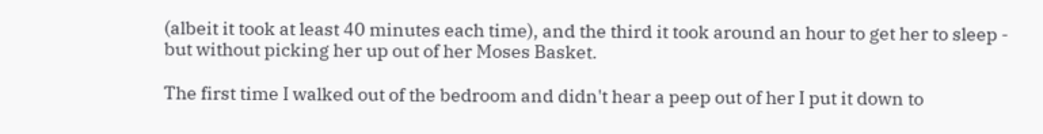(albeit it took at least 40 minutes each time), and the third it took around an hour to get her to sleep - but without picking her up out of her Moses Basket.

The first time I walked out of the bedroom and didn't hear a peep out of her I put it down to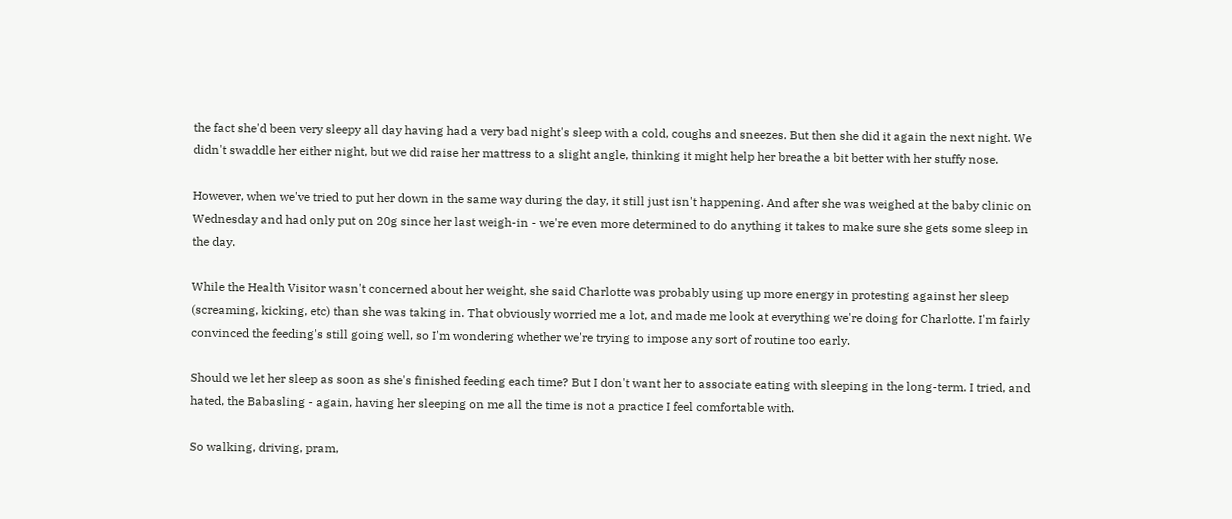the fact she'd been very sleepy all day having had a very bad night's sleep with a cold, coughs and sneezes. But then she did it again the next night. We didn't swaddle her either night, but we did raise her mattress to a slight angle, thinking it might help her breathe a bit better with her stuffy nose.

However, when we've tried to put her down in the same way during the day, it still just isn't happening. And after she was weighed at the baby clinic on Wednesday and had only put on 20g since her last weigh-in - we're even more determined to do anything it takes to make sure she gets some sleep in the day.

While the Health Visitor wasn't concerned about her weight, she said Charlotte was probably using up more energy in protesting against her sleep (screaming, kicking, etc) than she was taking in. That obviously worried me a lot, and made me look at everything we're doing for Charlotte. I'm fairly convinced the feeding's still going well, so I'm wondering whether we're trying to impose any sort of routine too early.

Should we let her sleep as soon as she's finished feeding each time? But I don't want her to associate eating with sleeping in the long-term. I tried, and hated, the Babasling - again, having her sleeping on me all the time is not a practice I feel comfortable with.

So walking, driving, pram,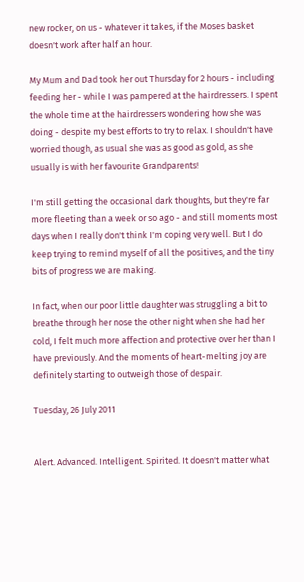new rocker, on us - whatever it takes, if the Moses basket doesn't work after half an hour.

My Mum and Dad took her out Thursday for 2 hours - including feeding her - while I was pampered at the hairdressers. I spent the whole time at the hairdressers wondering how she was doing - despite my best efforts to try to relax. I shouldn't have worried though, as usual she was as good as gold, as she usually is with her favourite Grandparents!

I'm still getting the occasional dark thoughts, but they're far more fleeting than a week or so ago - and still moments most days when I really don't think I'm coping very well. But I do keep trying to remind myself of all the positives, and the tiny bits of progress we are making.

In fact, when our poor little daughter was struggling a bit to breathe through her nose the other night when she had her cold, I felt much more affection and protective over her than I have previously. And the moments of heart-melting joy are definitely starting to outweigh those of despair.

Tuesday, 26 July 2011


Alert. Advanced. Intelligent. Spirited. It doesn't matter what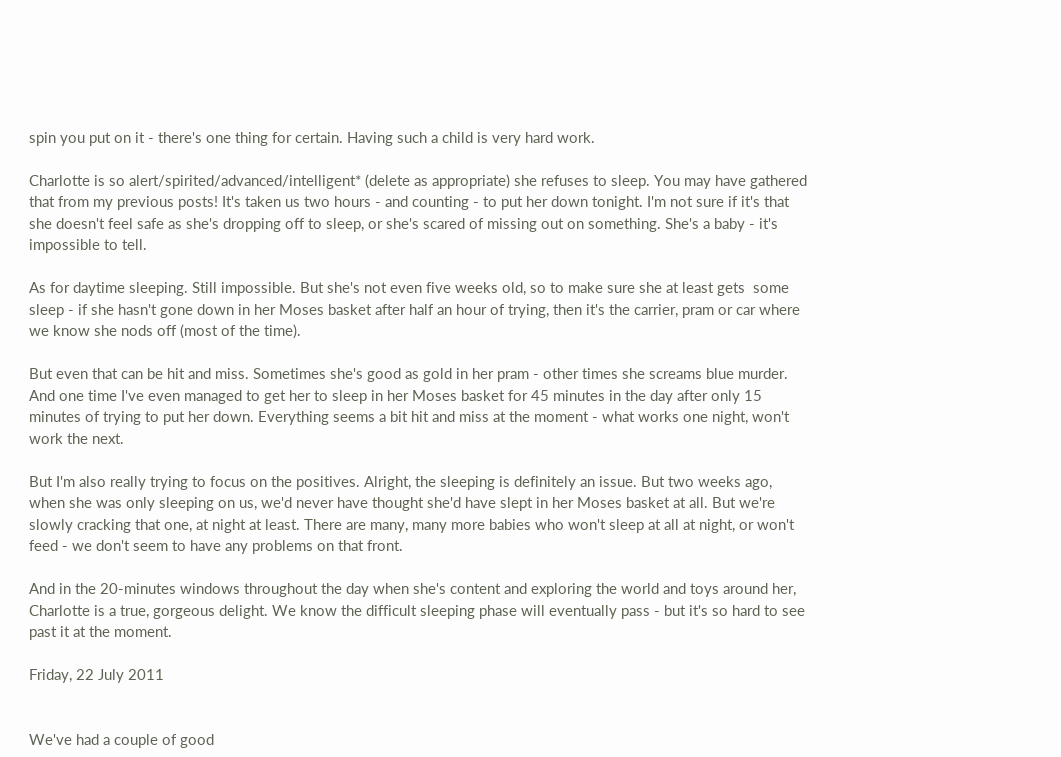spin you put on it - there's one thing for certain. Having such a child is very hard work.

Charlotte is so alert/spirited/advanced/intelligent* (delete as appropriate) she refuses to sleep. You may have gathered that from my previous posts! It's taken us two hours - and counting - to put her down tonight. I'm not sure if it's that she doesn't feel safe as she's dropping off to sleep, or she's scared of missing out on something. She's a baby - it's impossible to tell.

As for daytime sleeping. Still impossible. But she's not even five weeks old, so to make sure she at least gets  some sleep - if she hasn't gone down in her Moses basket after half an hour of trying, then it's the carrier, pram or car where we know she nods off (most of the time).

But even that can be hit and miss. Sometimes she's good as gold in her pram - other times she screams blue murder. And one time I've even managed to get her to sleep in her Moses basket for 45 minutes in the day after only 15 minutes of trying to put her down. Everything seems a bit hit and miss at the moment - what works one night, won't work the next.

But I'm also really trying to focus on the positives. Alright, the sleeping is definitely an issue. But two weeks ago, when she was only sleeping on us, we'd never have thought she'd have slept in her Moses basket at all. But we're slowly cracking that one, at night at least. There are many, many more babies who won't sleep at all at night, or won't feed - we don't seem to have any problems on that front.

And in the 20-minutes windows throughout the day when she's content and exploring the world and toys around her, Charlotte is a true, gorgeous delight. We know the difficult sleeping phase will eventually pass - but it's so hard to see past it at the moment.

Friday, 22 July 2011


We've had a couple of good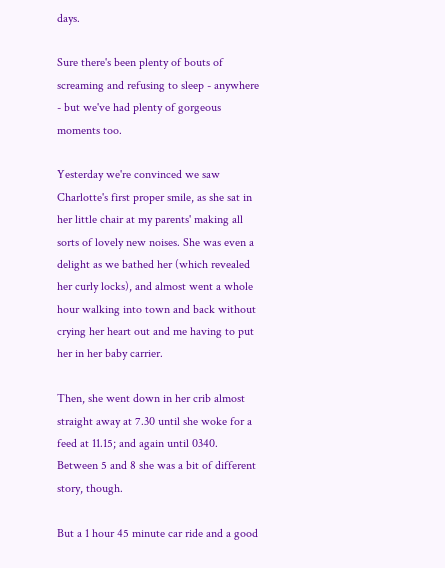days.

Sure there's been plenty of bouts of screaming and refusing to sleep - anywhere - but we've had plenty of gorgeous moments too.

Yesterday we're convinced we saw Charlotte's first proper smile, as she sat in her little chair at my parents' making all sorts of lovely new noises. She was even a delight as we bathed her (which revealed her curly locks), and almost went a whole hour walking into town and back without crying her heart out and me having to put her in her baby carrier.

Then, she went down in her crib almost straight away at 7.30 until she woke for a feed at 11.15; and again until 0340. Between 5 and 8 she was a bit of different story, though.

But a 1 hour 45 minute car ride and a good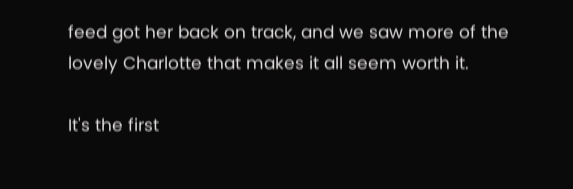feed got her back on track, and we saw more of the lovely Charlotte that makes it all seem worth it.

It's the first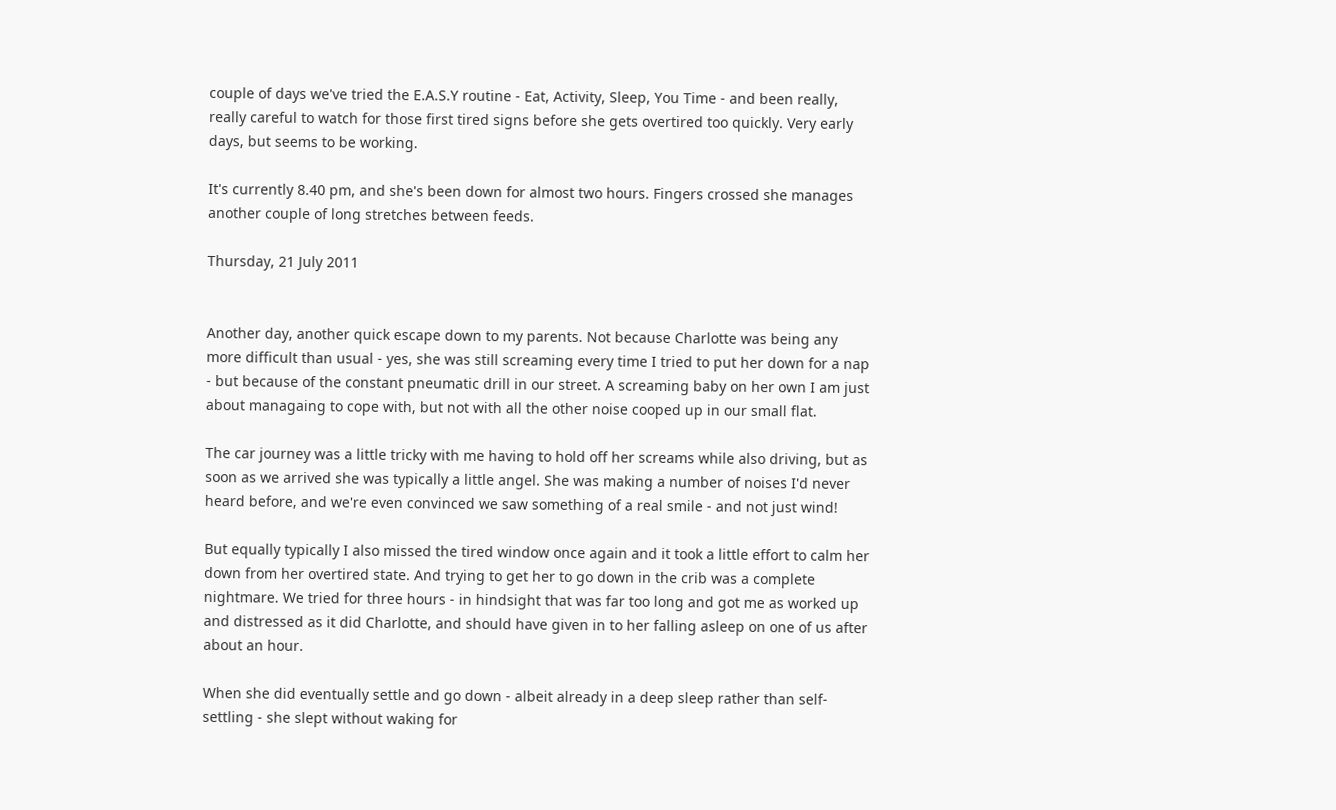couple of days we've tried the E.A.S.Y routine - Eat, Activity, Sleep, You Time - and been really, really careful to watch for those first tired signs before she gets overtired too quickly. Very early days, but seems to be working.

It's currently 8.40 pm, and she's been down for almost two hours. Fingers crossed she manages another couple of long stretches between feeds.

Thursday, 21 July 2011


Another day, another quick escape down to my parents. Not because Charlotte was being any more difficult than usual - yes, she was still screaming every time I tried to put her down for a nap - but because of the constant pneumatic drill in our street. A screaming baby on her own I am just about managaing to cope with, but not with all the other noise cooped up in our small flat.

The car journey was a little tricky with me having to hold off her screams while also driving, but as soon as we arrived she was typically a little angel. She was making a number of noises I'd never heard before, and we're even convinced we saw something of a real smile - and not just wind!

But equally typically I also missed the tired window once again and it took a little effort to calm her down from her overtired state. And trying to get her to go down in the crib was a complete nightmare. We tried for three hours - in hindsight that was far too long and got me as worked up and distressed as it did Charlotte, and should have given in to her falling asleep on one of us after about an hour.

When she did eventually settle and go down - albeit already in a deep sleep rather than self-settling - she slept without waking for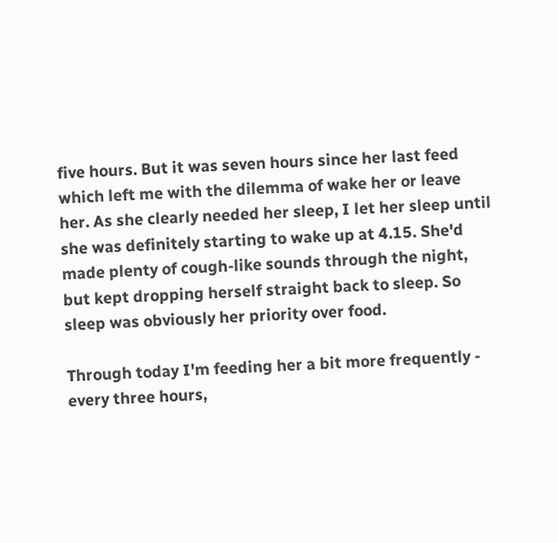five hours. But it was seven hours since her last feed which left me with the dilemma of wake her or leave her. As she clearly needed her sleep, I let her sleep until she was definitely starting to wake up at 4.15. She'd made plenty of cough-like sounds through the night, but kept dropping herself straight back to sleep. So sleep was obviously her priority over food.

Through today I'm feeding her a bit more frequently - every three hours,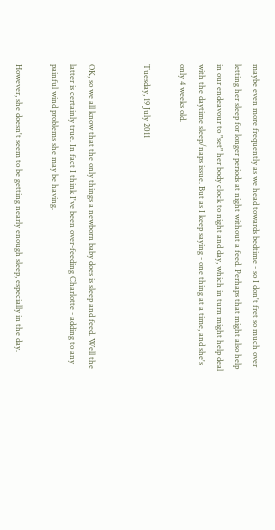maybe even more frequently as we head towards bedtime - so I don't fret so much over letting her sleep for longer periods at night without a feed. Perhaps that might also help in our endeavour to "set" her body clock to night and day, which in turn might help deal with the daytime sleep/naps issue. But as I keep saying - one thing at a time, and she's only 4 weeks old.

Tuesday, 19 July 2011


OK, so we all know that the only things a newborn baby does is sleep and feed. Well the latter is certainly true. In fact I think I've been over-feeding Charlotte - adding to any painful wind problems she may be having.

However, she doesn't seem to be getting nearly enough sleep, especially in the day.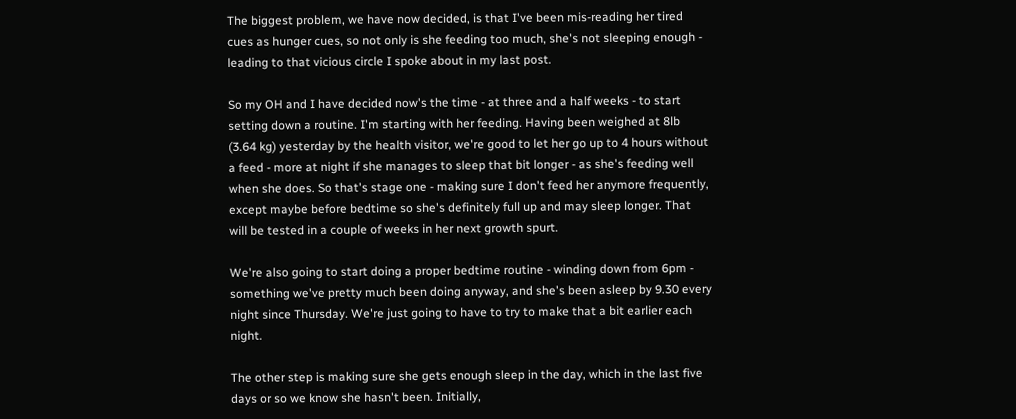The biggest problem, we have now decided, is that I've been mis-reading her tired cues as hunger cues, so not only is she feeding too much, she's not sleeping enough - leading to that vicious circle I spoke about in my last post.

So my OH and I have decided now's the time - at three and a half weeks - to start setting down a routine. I'm starting with her feeding. Having been weighed at 8lb (3.64 kg) yesterday by the health visitor, we're good to let her go up to 4 hours without a feed - more at night if she manages to sleep that bit longer - as she's feeding well when she does. So that's stage one - making sure I don't feed her anymore frequently, except maybe before bedtime so she's definitely full up and may sleep longer. That will be tested in a couple of weeks in her next growth spurt.

We're also going to start doing a proper bedtime routine - winding down from 6pm - something we've pretty much been doing anyway, and she's been asleep by 9.30 every night since Thursday. We're just going to have to try to make that a bit earlier each night.

The other step is making sure she gets enough sleep in the day, which in the last five days or so we know she hasn't been. Initially,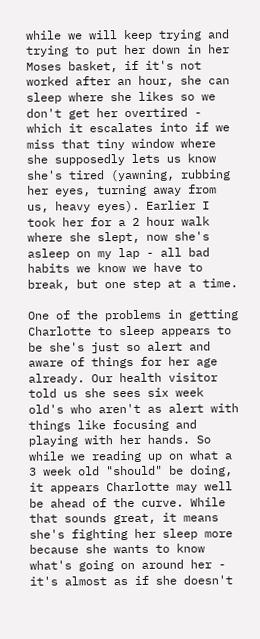while we will keep trying and trying to put her down in her Moses basket, if it's not worked after an hour, she can sleep where she likes so we don't get her overtired - which it escalates into if we miss that tiny window where she supposedly lets us know she's tired (yawning, rubbing her eyes, turning away from us, heavy eyes). Earlier I took her for a 2 hour walk where she slept, now she's asleep on my lap - all bad habits we know we have to break, but one step at a time.

One of the problems in getting Charlotte to sleep appears to be she's just so alert and aware of things for her age already. Our health visitor told us she sees six week old's who aren't as alert with things like focusing and playing with her hands. So while we reading up on what a 3 week old "should" be doing, it appears Charlotte may well be ahead of the curve. While that sounds great, it means she's fighting her sleep more because she wants to know what's going on around her - it's almost as if she doesn't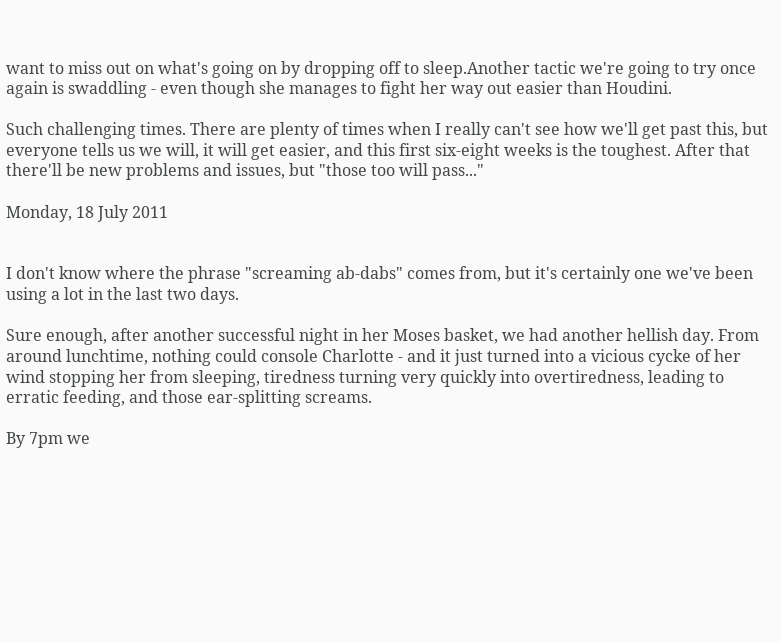want to miss out on what's going on by dropping off to sleep.Another tactic we're going to try once again is swaddling - even though she manages to fight her way out easier than Houdini.

Such challenging times. There are plenty of times when I really can't see how we'll get past this, but everyone tells us we will, it will get easier, and this first six-eight weeks is the toughest. After that there'll be new problems and issues, but "those too will pass..."

Monday, 18 July 2011


I don't know where the phrase "screaming ab-dabs" comes from, but it's certainly one we've been using a lot in the last two days.

Sure enough, after another successful night in her Moses basket, we had another hellish day. From around lunchtime, nothing could console Charlotte - and it just turned into a vicious cycke of her wind stopping her from sleeping, tiredness turning very quickly into overtiredness, leading to erratic feeding, and those ear-splitting screams.

By 7pm we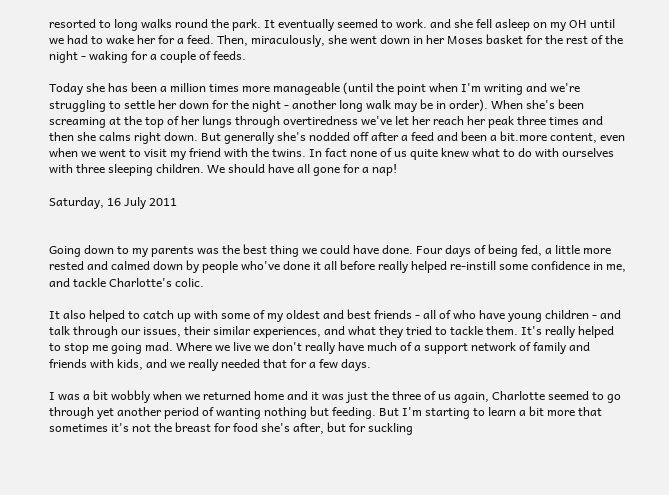resorted to long walks round the park. It eventually seemed to work. and she fell asleep on my OH until we had to wake her for a feed. Then, miraculously, she went down in her Moses basket for the rest of the night - waking for a couple of feeds.

Today she has been a million times more manageable (until the point when I'm writing and we're struggling to settle her down for the night - another long walk may be in order). When she's been screaming at the top of her lungs through overtiredness we've let her reach her peak three times and then she calms right down. But generally she's nodded off after a feed and been a bit.more content, even when we went to visit my friend with the twins. In fact none of us quite knew what to do with ourselves with three sleeping children. We should have all gone for a nap!

Saturday, 16 July 2011


Going down to my parents was the best thing we could have done. Four days of being fed, a little more rested and calmed down by people who've done it all before really helped re-instill some confidence in me, and tackle Charlotte's colic.

It also helped to catch up with some of my oldest and best friends - all of who have young children - and talk through our issues, their similar experiences, and what they tried to tackle them. It's really helped to stop me going mad. Where we live we don't really have much of a support network of family and friends with kids, and we really needed that for a few days.

I was a bit wobbly when we returned home and it was just the three of us again, Charlotte seemed to go through yet another period of wanting nothing but feeding. But I'm starting to learn a bit more that sometimes it's not the breast for food she's after, but for suckling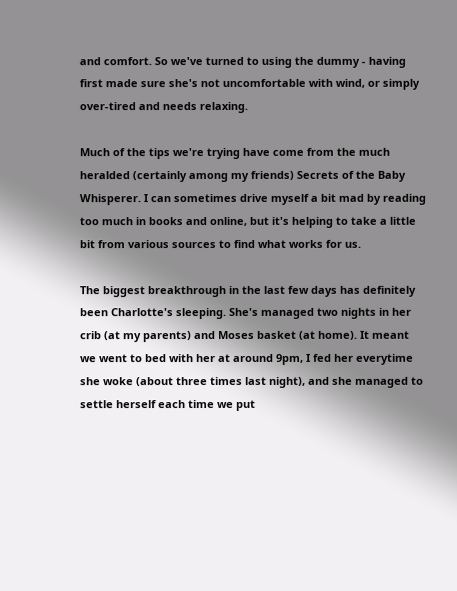and comfort. So we've turned to using the dummy - having first made sure she's not uncomfortable with wind, or simply over-tired and needs relaxing.

Much of the tips we're trying have come from the much heralded (certainly among my friends) Secrets of the Baby Whisperer. I can sometimes drive myself a bit mad by reading too much in books and online, but it's helping to take a little bit from various sources to find what works for us.

The biggest breakthrough in the last few days has definitely been Charlotte's sleeping. She's managed two nights in her crib (at my parents) and Moses basket (at home). It meant we went to bed with her at around 9pm, I fed her everytime she woke (about three times last night), and she managed to settle herself each time we put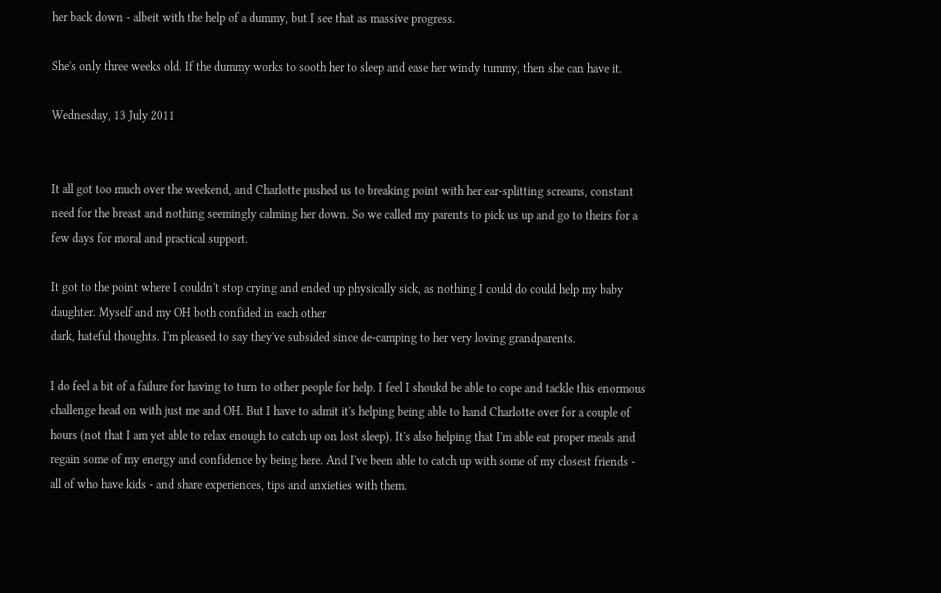her back down - albeit with the help of a dummy, but I see that as massive progress.

She's only three weeks old. If the dummy works to sooth her to sleep and ease her windy tummy, then she can have it.

Wednesday, 13 July 2011


It all got too much over the weekend, and Charlotte pushed us to breaking point with her ear-splitting screams, constant need for the breast and nothing seemingly calming her down. So we called my parents to pick us up and go to theirs for a few days for moral and practical support.

It got to the point where I couldn't stop crying and ended up physically sick, as nothing I could do could help my baby daughter. Myself and my OH both confided in each other
dark, hateful thoughts. I'm pleased to say they've subsided since de-camping to her very loving grandparents.

I do feel a bit of a failure for having to turn to other people for help. I feel I shoukd be able to cope and tackle this enormous challenge head on with just me and OH. But I have to admit it's helping being able to hand Charlotte over for a couple of hours (not that I am yet able to relax enough to catch up on lost sleep). It's also helping that I'm able eat proper meals and regain some of my energy and confidence by being here. And I've been able to catch up with some of my closest friends - all of who have kids - and share experiences, tips and anxieties with them.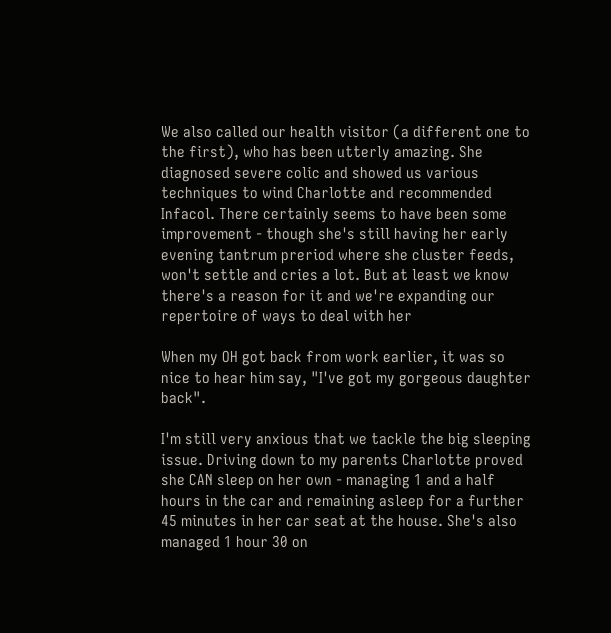We also called our health visitor (a different one to the first), who has been utterly amazing. She diagnosed severe colic and showed us various techniques to wind Charlotte and recommended Infacol. There certainly seems to have been some improvement - though she's still having her early evening tantrum preriod where she cluster feeds, won't settle and cries a lot. But at least we know there's a reason for it and we're expanding our repertoire of ways to deal with her

When my OH got back from work earlier, it was so nice to hear him say, "I've got my gorgeous daughter back".

I'm still very anxious that we tackle the big sleeping issue. Driving down to my parents Charlotte proved she CAN sleep on her own - managing 1 and a half hours in the car and remaining asleep for a further 45 minutes in her car seat at the house. She's also managed 1 hour 30 on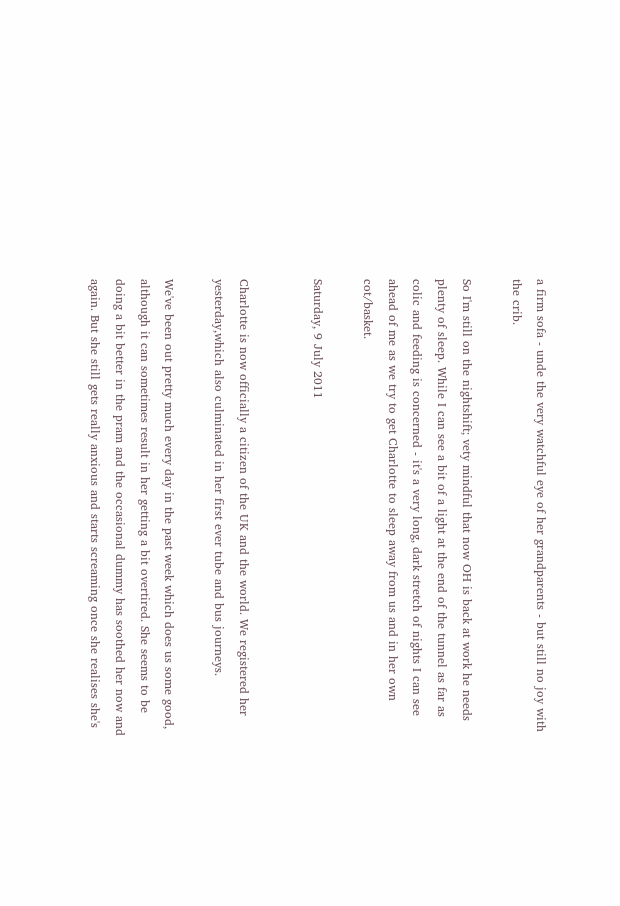a firm sofa - unde the very watchful eye of her grandparents - but still no joy with the crib.

So I'm still on the nightshift; vety mindful that now OH is back at work he needs plenty of sleep. While I can see a bit of a light at the end of the tunnel as far as colic and feeding is concerned - it's a very long, dark stretch of nights I can see ahead of me as we try to get Charlotte to sleep away from us and in her own cot/basket.

Saturday, 9 July 2011


Charlotte is now officially a citizen of the UK and the world. We registered her yesterday,which also culminated in her first ever tube and bus journeys.

We've been out pretty much every day in the past week which does us some good, although it can sometimes result in her getting a bit overtired. She seems to be doing a bit better in the pram and the occasional dummy has soothed her now and again. But she still gets really anxious and starts screaming once she realises she's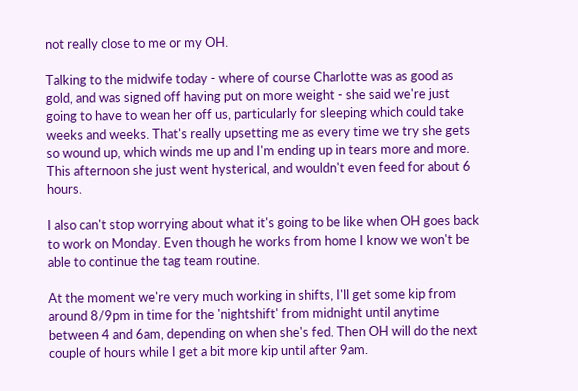not really close to me or my OH.

Talking to the midwife today - where of course Charlotte was as good as gold, and was signed off having put on more weight - she said we're just going to have to wean her off us, particularly for sleeping which could take weeks and weeks. That's really upsetting me as every time we try she gets so wound up, which winds me up and I'm ending up in tears more and more.
This afternoon she just went hysterical, and wouldn't even feed for about 6 hours.

I also can't stop worrying about what it's going to be like when OH goes back to work on Monday. Even though he works from home I know we won't be able to continue the tag team routine.

At the moment we're very much working in shifts, I'll get some kip from around 8/9pm in time for the 'nightshift' from midnight until anytime between 4 and 6am, depending on when she's fed. Then OH will do the next couple of hours while I get a bit more kip until after 9am.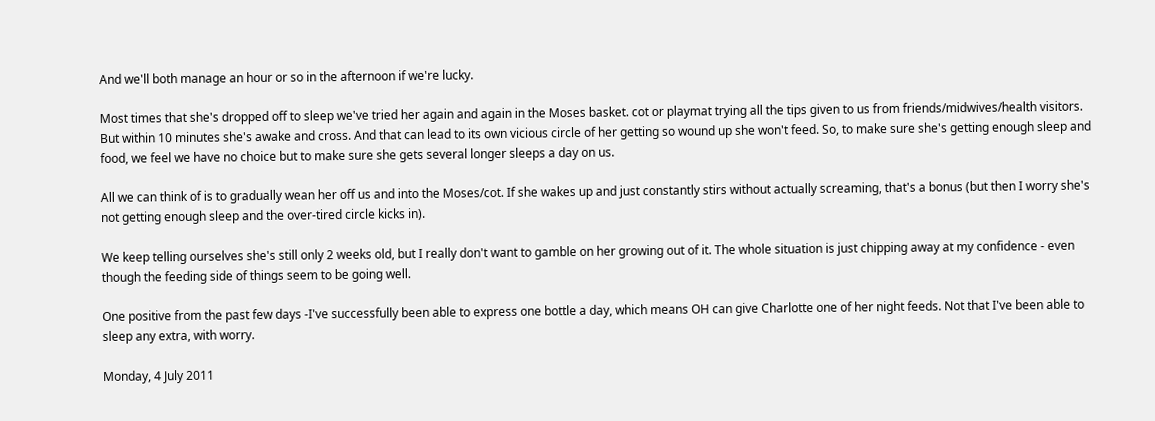And we'll both manage an hour or so in the afternoon if we're lucky.

Most times that she's dropped off to sleep we've tried her again and again in the Moses basket. cot or playmat trying all the tips given to us from friends/midwives/health visitors. But within 10 minutes she's awake and cross. And that can lead to its own vicious circle of her getting so wound up she won't feed. So, to make sure she's getting enough sleep and food, we feel we have no choice but to make sure she gets several longer sleeps a day on us.

All we can think of is to gradually wean her off us and into the Moses/cot. If she wakes up and just constantly stirs without actually screaming, that's a bonus (but then I worry she's not getting enough sleep and the over-tired circle kicks in).

We keep telling ourselves she's still only 2 weeks old, but I really don't want to gamble on her growing out of it. The whole situation is just chipping away at my confidence - even though the feeding side of things seem to be going well.

One positive from the past few days -I've successfully been able to express one bottle a day, which means OH can give Charlotte one of her night feeds. Not that I've been able to sleep any extra, with worry.

Monday, 4 July 2011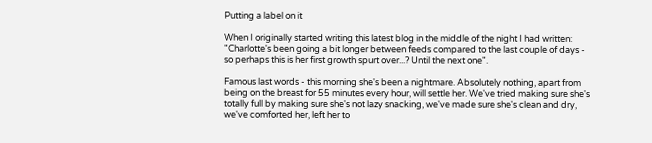Putting a label on it

When I originally started writing this latest blog in the middle of the night I had written: "Charlotte's been going a bit longer between feeds compared to the last couple of days - so perhaps this is her first growth spurt over...? Until the next one".

Famous last words - this morning she's been a nightmare. Absolutely nothing, apart from being on the breast for 55 minutes every hour, will settle her. We've tried making sure she's totally full by making sure she's not lazy snacking, we've made sure she's clean and dry, we've comforted her, left her to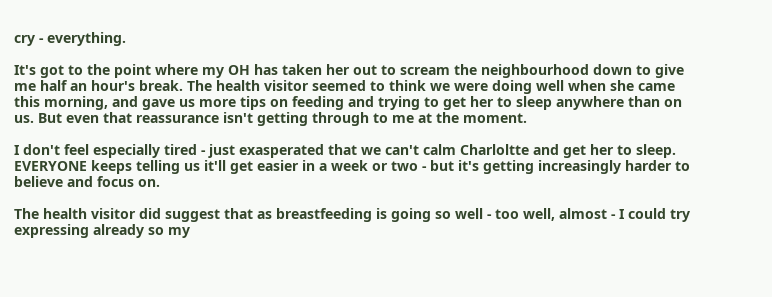cry - everything.

It's got to the point where my OH has taken her out to scream the neighbourhood down to give me half an hour's break. The health visitor seemed to think we were doing well when she came this morning, and gave us more tips on feeding and trying to get her to sleep anywhere than on us. But even that reassurance isn't getting through to me at the moment.

I don't feel especially tired - just exasperated that we can't calm Charloltte and get her to sleep. EVERYONE keeps telling us it'll get easier in a week or two - but it's getting increasingly harder to believe and focus on.

The health visitor did suggest that as breastfeeding is going so well - too well, almost - I could try expressing already so my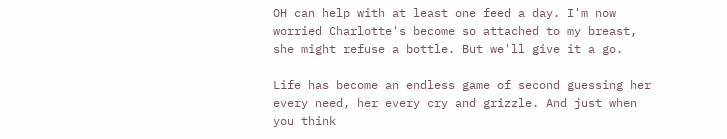OH can help with at least one feed a day. I'm now worried Charlotte's become so attached to my breast, she might refuse a bottle. But we'll give it a go.

Life has become an endless game of second guessing her every need, her every cry and grizzle. And just when you think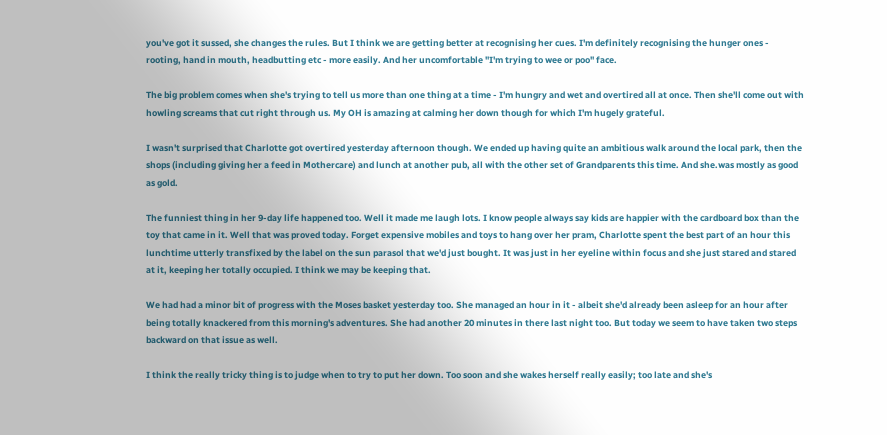you've got it sussed, she changes the rules. But I think we are getting better at recognising her cues. I'm definitely recognising the hunger ones - rooting, hand in mouth, headbutting etc - more easily. And her uncomfortable "I'm trying to wee or poo" face.

The big problem comes when she's trying to tell us more than one thing at a time - I'm hungry and wet and overtired all at once. Then she'll come out with howling screams that cut right through us. My OH is amazing at calming her down though for which I'm hugely grateful.

I wasn't surprised that Charlotte got overtired yesterday afternoon though. We ended up having quite an ambitious walk around the local park, then the shops (including giving her a feed in Mothercare) and lunch at another pub, all with the other set of Grandparents this time. And she.was mostly as good as gold.

The funniest thing in her 9-day life happened too. Well it made me laugh lots. I know people always say kids are happier with the cardboard box than the toy that came in it. Well that was proved today. Forget expensive mobiles and toys to hang over her pram, Charlotte spent the best part of an hour this lunchtime utterly transfixed by the label on the sun parasol that we'd just bought. It was just in her eyeline within focus and she just stared and stared at it, keeping her totally occupied. I think we may be keeping that.

We had had a minor bit of progress with the Moses basket yesterday too. She managed an hour in it - albeit she'd already been asleep for an hour after being totally knackered from this morning's adventures. She had another 20 minutes in there last night too. But today we seem to have taken two steps backward on that issue as well.

I think the really tricky thing is to judge when to try to put her down. Too soon and she wakes herself really easily; too late and she's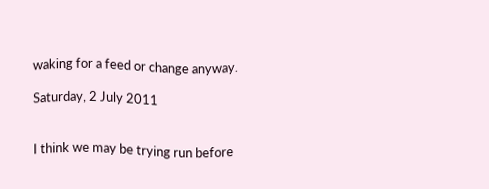waking for a feed or change anyway.

Saturday, 2 July 2011


I think we may be trying run before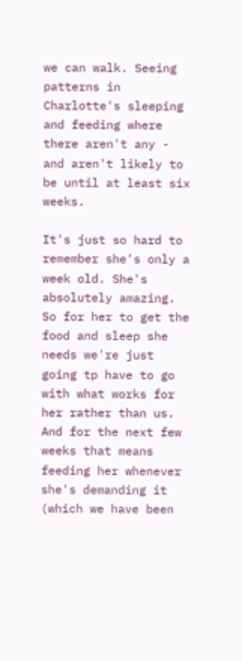we can walk. Seeing patterns in Charlotte's sleeping and feeding where there aren't any - and aren't likely to be until at least six weeks.

It's just so hard to remember she's only a week old. She's absolutely amazing. So for her to get the food and sleep she needs we're just going tp have to go with what works for her rather than us. And for the next few weeks that means feeding her whenever she's demanding it (which we have been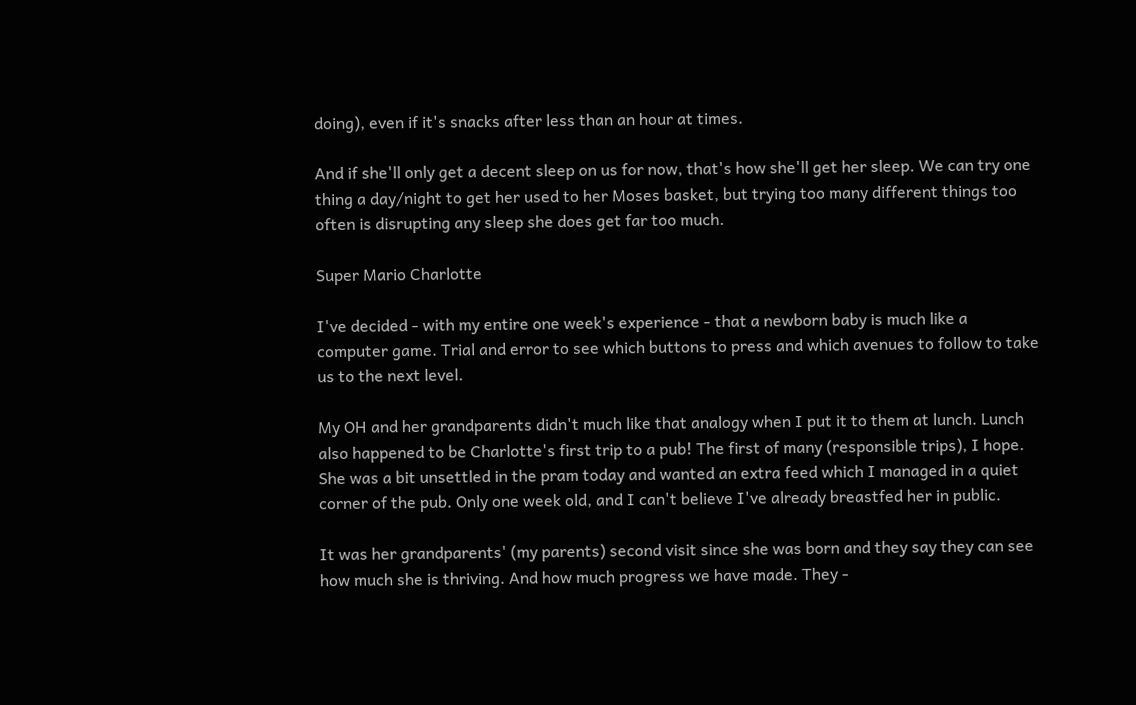doing), even if it's snacks after less than an hour at times.

And if she'll only get a decent sleep on us for now, that's how she'll get her sleep. We can try one thing a day/night to get her used to her Moses basket, but trying too many different things too often is disrupting any sleep she does get far too much.

Super Mario Charlotte

I've decided - with my entire one week's experience - that a newborn baby is much like a computer game. Trial and error to see which buttons to press and which avenues to follow to take us to the next level.

My OH and her grandparents didn't much like that analogy when I put it to them at lunch. Lunch also happened to be Charlotte's first trip to a pub! The first of many (responsible trips), I hope. She was a bit unsettled in the pram today and wanted an extra feed which I managed in a quiet corner of the pub. Only one week old, and I can't believe I've already breastfed her in public.

It was her grandparents' (my parents) second visit since she was born and they say they can see how much she is thriving. And how much progress we have made. They -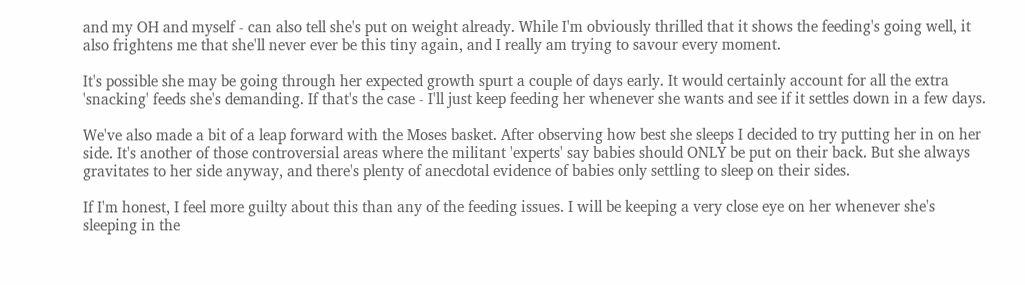and my OH and myself - can also tell she's put on weight already. While I'm obviously thrilled that it shows the feeding's going well, it also frightens me that she'll never ever be this tiny again, and I really am trying to savour every moment.

It's possible she may be going through her expected growth spurt a couple of days early. It would certainly account for all the extra 'snacking' feeds she's demanding. If that's the case - I'll just keep feeding her whenever she wants and see if it settles down in a few days.

We've also made a bit of a leap forward with the Moses basket. After observing how best she sleeps I decided to try putting her in on her side. It's another of those controversial areas where the militant 'experts' say babies should ONLY be put on their back. But she always gravitates to her side anyway, and there's plenty of anecdotal evidence of babies only settling to sleep on their sides.

If I'm honest, I feel more guilty about this than any of the feeding issues. I will be keeping a very close eye on her whenever she's sleeping in the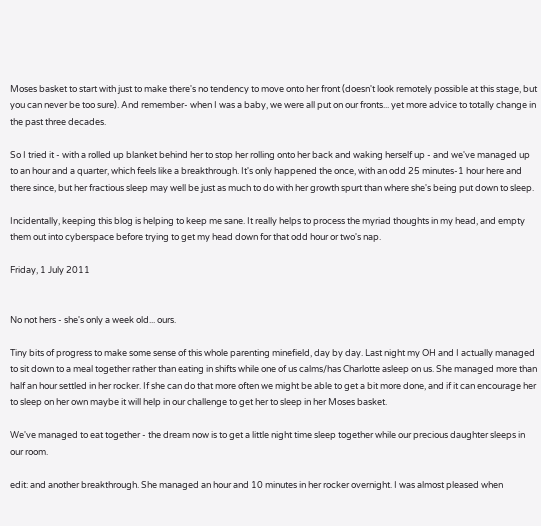Moses basket to start with just to make there's no tendency to move onto her front (doesn't look remotely possible at this stage, but you can never be too sure). And remember- when I was a baby, we were all put on our fronts... yet more advice to totally change in the past three decades.

So I tried it - with a rolled up blanket behind her to stop her rolling onto her back and waking herself up - and we've managed up to an hour and a quarter, which feels like a breakthrough. It's only happened the once, with an odd 25 minutes-1 hour here and there since, but her fractious sleep may well be just as much to do with her growth spurt than where she's being put down to sleep.

Incidentally, keeping this blog is helping to keep me sane. It really helps to process the myriad thoughts in my head, and empty them out into cyberspace before trying to get my head down for that odd hour or two's nap.

Friday, 1 July 2011


No not hers - she's only a week old... ours.

Tiny bits of progress to make some sense of this whole parenting minefield, day by day. Last night my OH and I actually managed to sit down to a meal together rather than eating in shifts while one of us calms/has Charlotte asleep on us. She managed more than half an hour settled in her rocker. If she can do that more often we might be able to get a bit more done, and if it can encourage her to sleep on her own maybe it will help in our challenge to get her to sleep in her Moses basket.

We've managed to eat together - the dream now is to get a little night time sleep together while our precious daughter sleeps in our room.

edit: and another breakthrough. She managed an hour and 10 minutes in her rocker overnight. I was almost pleased when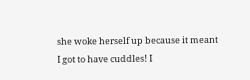she woke herself up because it meant I got to have cuddles! I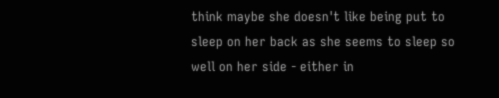think maybe she doesn't like being put to sleep on her back as she seems to sleep so well on her side - either in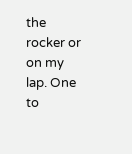the rocker or on my lap. One to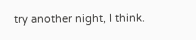try another night, I think.